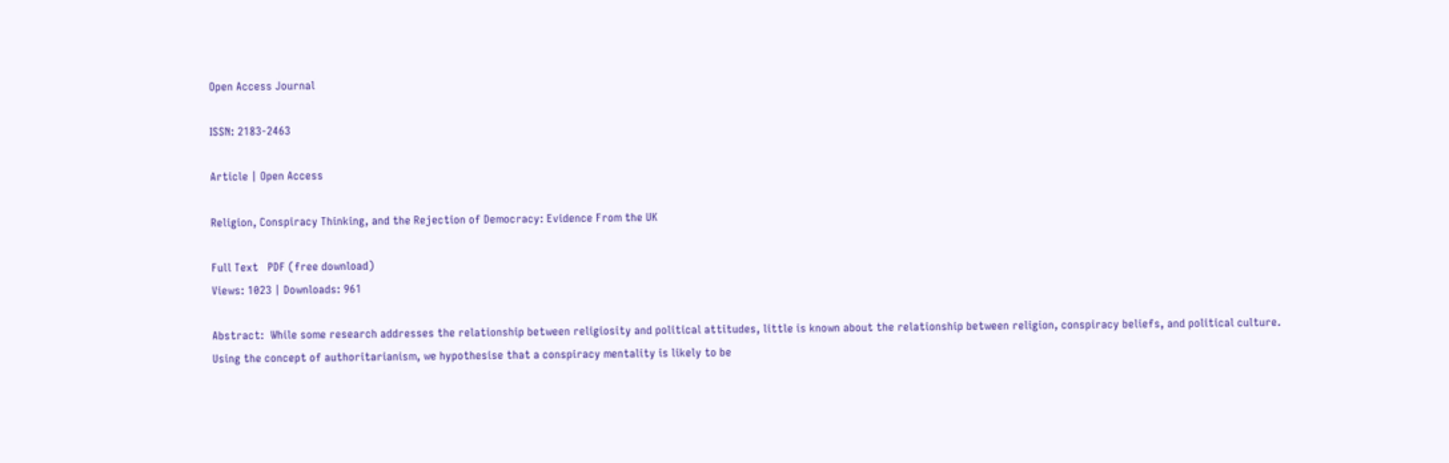Open Access Journal

ISSN: 2183-2463

Article | Open Access

Religion, Conspiracy Thinking, and the Rejection of Democracy: Evidence From the UK

Full Text   PDF (free download)
Views: 1023 | Downloads: 961

Abstract:  While some research addresses the relationship between religiosity and political attitudes, little is known about the relationship between religion, conspiracy beliefs, and political culture. Using the concept of authoritarianism, we hypothesise that a conspiracy mentality is likely to be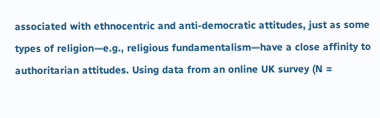associated with ethnocentric and anti‐democratic attitudes, just as some types of religion—e.g., religious fundamentalism—have a close affinity to authoritarian attitudes. Using data from an online UK survey (N =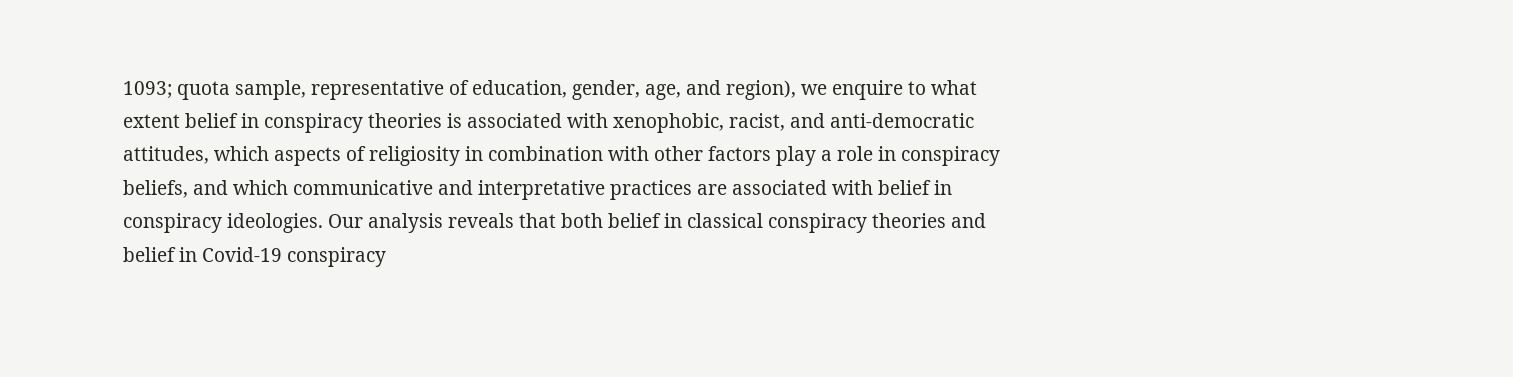1093; quota sample, representative of education, gender, age, and region), we enquire to what extent belief in conspiracy theories is associated with xenophobic, racist, and anti‐democratic attitudes, which aspects of religiosity in combination with other factors play a role in conspiracy beliefs, and which communicative and interpretative practices are associated with belief in conspiracy ideologies. Our analysis reveals that both belief in classical conspiracy theories and belief in Covid‐19 conspiracy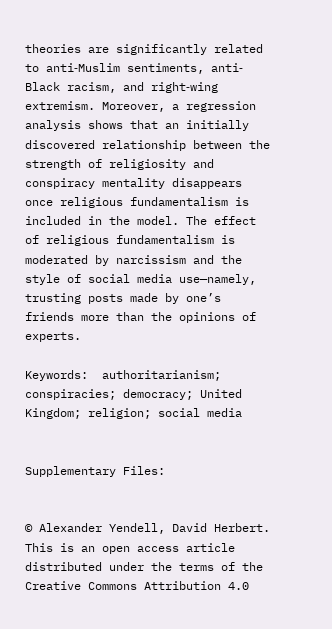theories are significantly related to anti‐Muslim sentiments, anti‐Black racism, and right‐wing extremism. Moreover, a regression analysis shows that an initially discovered relationship between the strength of religiosity and conspiracy mentality disappears once religious fundamentalism is included in the model. The effect of religious fundamentalism is moderated by narcissism and the style of social media use—namely, trusting posts made by one’s friends more than the opinions of experts.

Keywords:  authoritarianism; conspiracies; democracy; United Kingdom; religion; social media


Supplementary Files:


© Alexander Yendell, David Herbert. This is an open access article distributed under the terms of the Creative Commons Attribution 4.0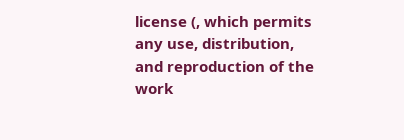license (, which permits any use, distribution, and reproduction of the work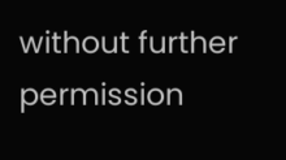without further permission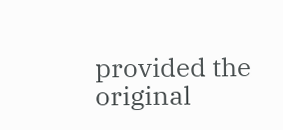provided the original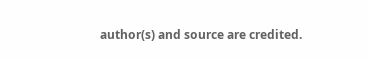author(s) and source are credited.